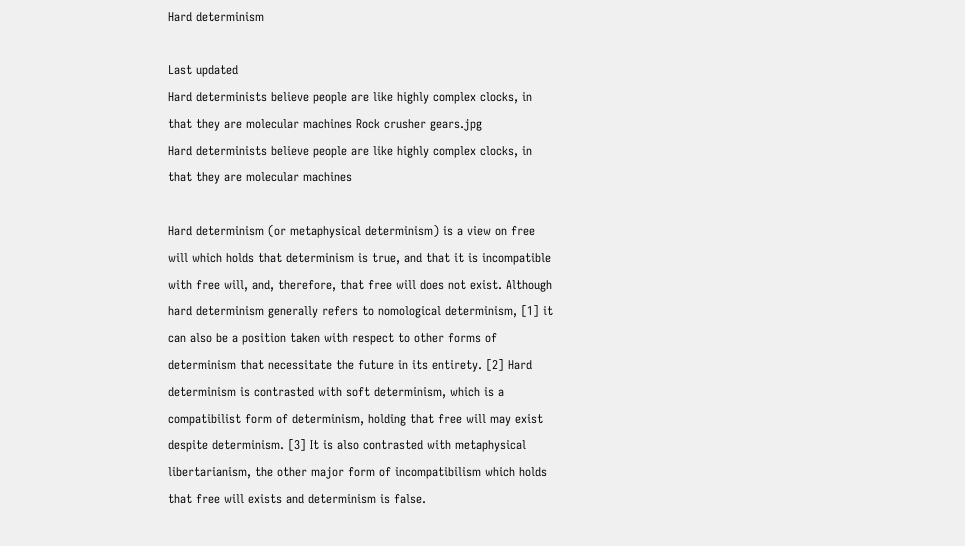Hard determinism

Last updated
Hard determinists believe people are like highly complex clocks, in that they are molecular machines Rock crusher gears.jpg
Hard determinists believe people are like highly complex clocks, in that they are molecular machines

Hard determinism (or metaphysical determinism) is a view on free will which holds that determinism is true, and that it is incompatible with free will, and, therefore, that free will does not exist. Although hard determinism generally refers to nomological determinism, [1] it can also be a position taken with respect to other forms of determinism that necessitate the future in its entirety. [2] Hard determinism is contrasted with soft determinism, which is a compatibilist form of determinism, holding that free will may exist despite determinism. [3] It is also contrasted with metaphysical libertarianism, the other major form of incompatibilism which holds that free will exists and determinism is false.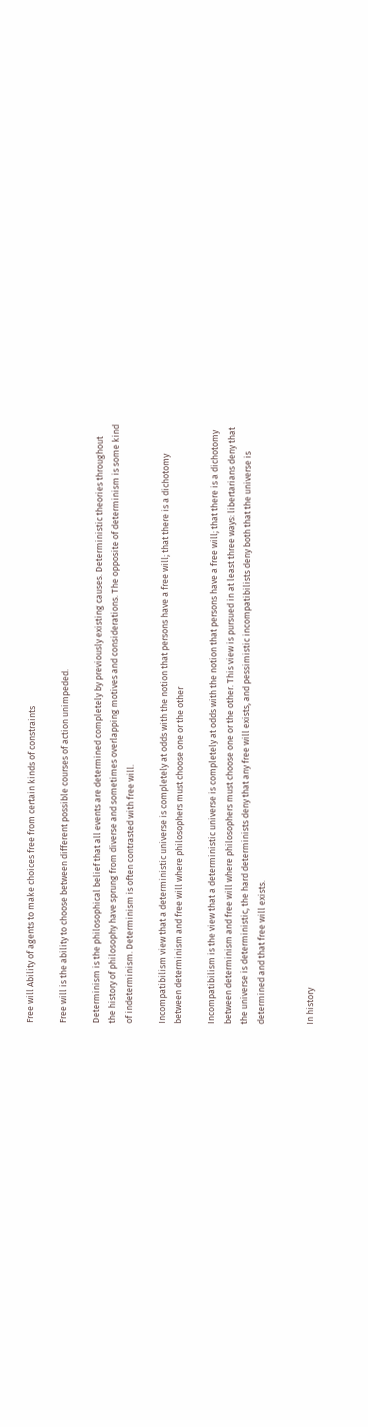Free will Ability of agents to make choices free from certain kinds of constraints

Free will is the ability to choose between different possible courses of action unimpeded.

Determinism is the philosophical belief that all events are determined completely by previously existing causes. Deterministic theories throughout the history of philosophy have sprung from diverse and sometimes overlapping motives and considerations. The opposite of determinism is some kind of indeterminism. Determinism is often contrasted with free will.

Incompatibilism view that a deterministic universe is completely at odds with the notion that persons have a free will; that there is a dichotomy between determinism and free will where philosophers must choose one or the other

Incompatibilism is the view that a deterministic universe is completely at odds with the notion that persons have a free will; that there is a dichotomy between determinism and free will where philosophers must choose one or the other. This view is pursued in at least three ways: libertarians deny that the universe is deterministic, the hard determinists deny that any free will exists, and pessimistic incompatibilists deny both that the universe is determined and that free will exists.


In history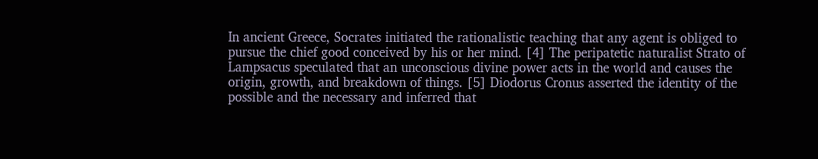In ancient Greece, Socrates initiated the rationalistic teaching that any agent is obliged to pursue the chief good conceived by his or her mind. [4] The peripatetic naturalist Strato of Lampsacus speculated that an unconscious divine power acts in the world and causes the origin, growth, and breakdown of things. [5] Diodorus Cronus asserted the identity of the possible and the necessary and inferred that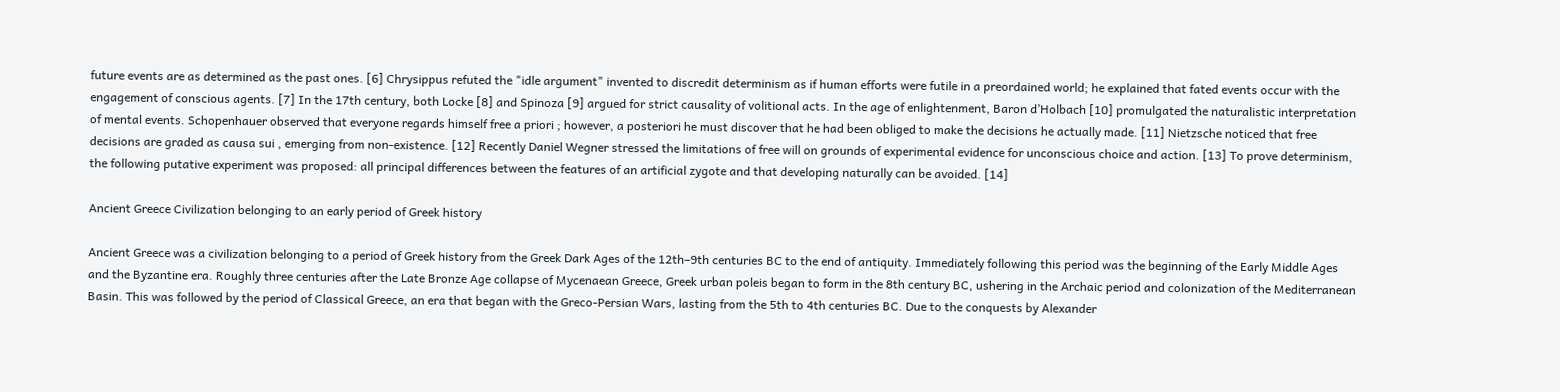future events are as determined as the past ones. [6] Chrysippus refuted the "idle argument" invented to discredit determinism as if human efforts were futile in a preordained world; he explained that fated events occur with the engagement of conscious agents. [7] In the 17th century, both Locke [8] and Spinoza [9] argued for strict causality of volitional acts. In the age of enlightenment, Baron d’Holbach [10] promulgated the naturalistic interpretation of mental events. Schopenhauer observed that everyone regards himself free a priori ; however, a posteriori he must discover that he had been obliged to make the decisions he actually made. [11] Nietzsche noticed that free decisions are graded as causa sui , emerging from non-existence. [12] Recently Daniel Wegner stressed the limitations of free will on grounds of experimental evidence for unconscious choice and action. [13] To prove determinism, the following putative experiment was proposed: all principal differences between the features of an artificial zygote and that developing naturally can be avoided. [14]

Ancient Greece Civilization belonging to an early period of Greek history

Ancient Greece was a civilization belonging to a period of Greek history from the Greek Dark Ages of the 12th–9th centuries BC to the end of antiquity. Immediately following this period was the beginning of the Early Middle Ages and the Byzantine era. Roughly three centuries after the Late Bronze Age collapse of Mycenaean Greece, Greek urban poleis began to form in the 8th century BC, ushering in the Archaic period and colonization of the Mediterranean Basin. This was followed by the period of Classical Greece, an era that began with the Greco-Persian Wars, lasting from the 5th to 4th centuries BC. Due to the conquests by Alexander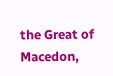the Great of Macedon,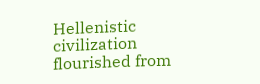Hellenistic civilization flourished from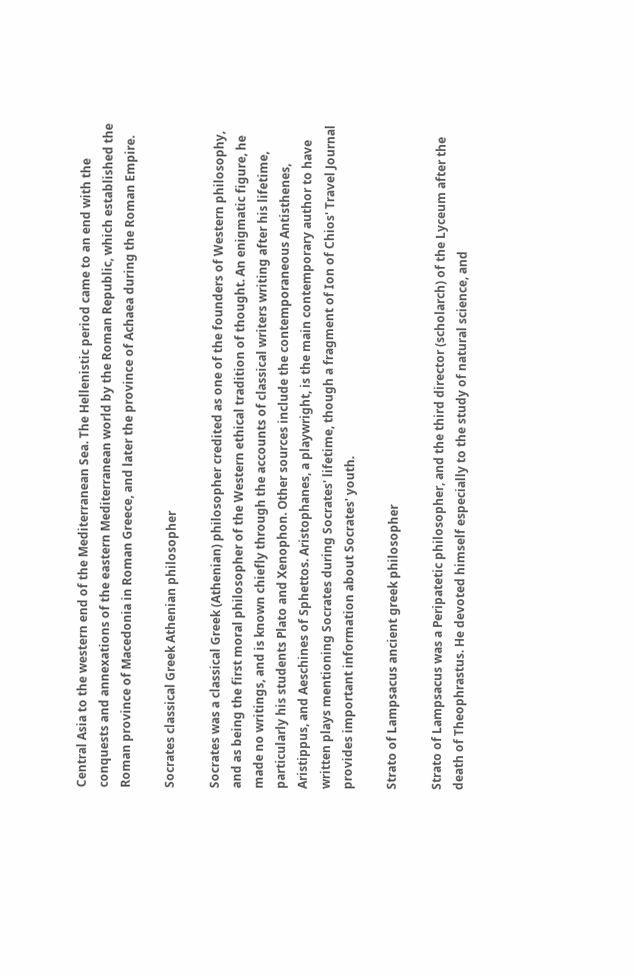Central Asia to the western end of the Mediterranean Sea. The Hellenistic period came to an end with the conquests and annexations of the eastern Mediterranean world by the Roman Republic, which established the Roman province of Macedonia in Roman Greece, and later the province of Achaea during the Roman Empire.

Socrates classical Greek Athenian philosopher

Socrates was a classical Greek (Athenian) philosopher credited as one of the founders of Western philosophy, and as being the first moral philosopher of the Western ethical tradition of thought. An enigmatic figure, he made no writings, and is known chiefly through the accounts of classical writers writing after his lifetime, particularly his students Plato and Xenophon. Other sources include the contemporaneous Antisthenes, Aristippus, and Aeschines of Sphettos. Aristophanes, a playwright, is the main contemporary author to have written plays mentioning Socrates during Socrates' lifetime, though a fragment of Ion of Chios' Travel Journal provides important information about Socrates' youth.

Strato of Lampsacus ancient greek philosopher

Strato of Lampsacus was a Peripatetic philosopher, and the third director (scholarch) of the Lyceum after the death of Theophrastus. He devoted himself especially to the study of natural science, and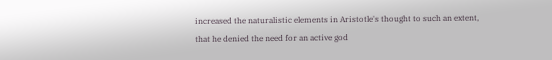increased the naturalistic elements in Aristotle's thought to such an extent, that he denied the need for an active god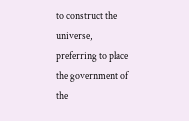to construct the universe, preferring to place the government of the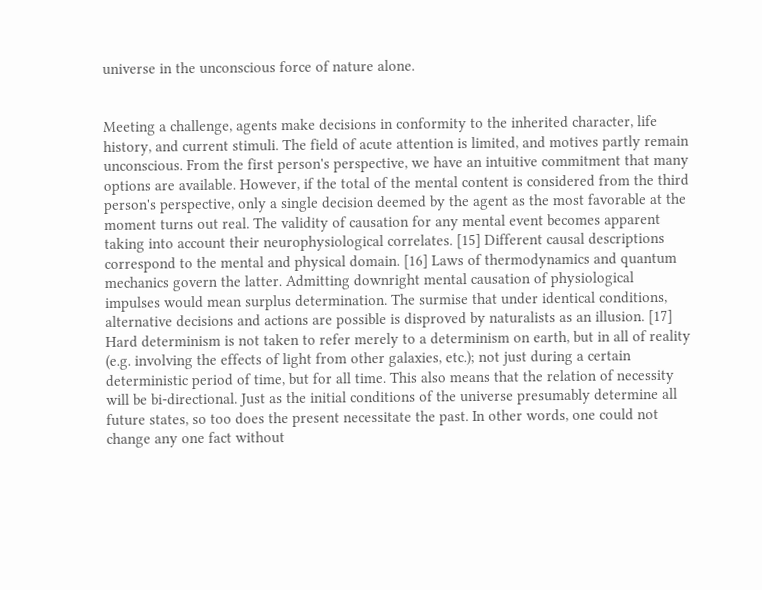universe in the unconscious force of nature alone.


Meeting a challenge, agents make decisions in conformity to the inherited character, life history, and current stimuli. The field of acute attention is limited, and motives partly remain unconscious. From the first person's perspective, we have an intuitive commitment that many options are available. However, if the total of the mental content is considered from the third person's perspective, only a single decision deemed by the agent as the most favorable at the moment turns out real. The validity of causation for any mental event becomes apparent taking into account their neurophysiological correlates. [15] Different causal descriptions correspond to the mental and physical domain. [16] Laws of thermodynamics and quantum mechanics govern the latter. Admitting downright mental causation of physiological impulses would mean surplus determination. The surmise that under identical conditions, alternative decisions and actions are possible is disproved by naturalists as an illusion. [17] Hard determinism is not taken to refer merely to a determinism on earth, but in all of reality (e.g. involving the effects of light from other galaxies, etc.); not just during a certain deterministic period of time, but for all time. This also means that the relation of necessity will be bi-directional. Just as the initial conditions of the universe presumably determine all future states, so too does the present necessitate the past. In other words, one could not change any one fact without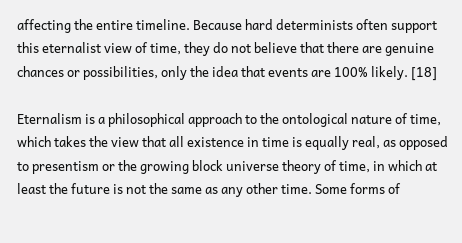affecting the entire timeline. Because hard determinists often support this eternalist view of time, they do not believe that there are genuine chances or possibilities, only the idea that events are 100% likely. [18]

Eternalism is a philosophical approach to the ontological nature of time, which takes the view that all existence in time is equally real, as opposed to presentism or the growing block universe theory of time, in which at least the future is not the same as any other time. Some forms of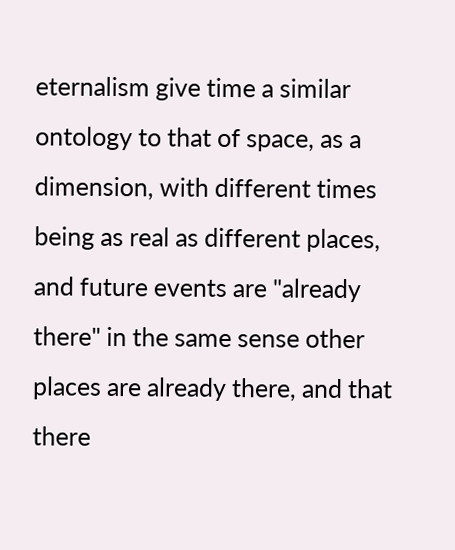eternalism give time a similar ontology to that of space, as a dimension, with different times being as real as different places, and future events are "already there" in the same sense other places are already there, and that there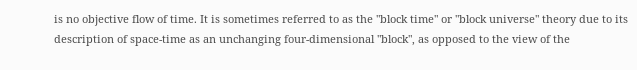is no objective flow of time. It is sometimes referred to as the "block time" or "block universe" theory due to its description of space-time as an unchanging four-dimensional "block", as opposed to the view of the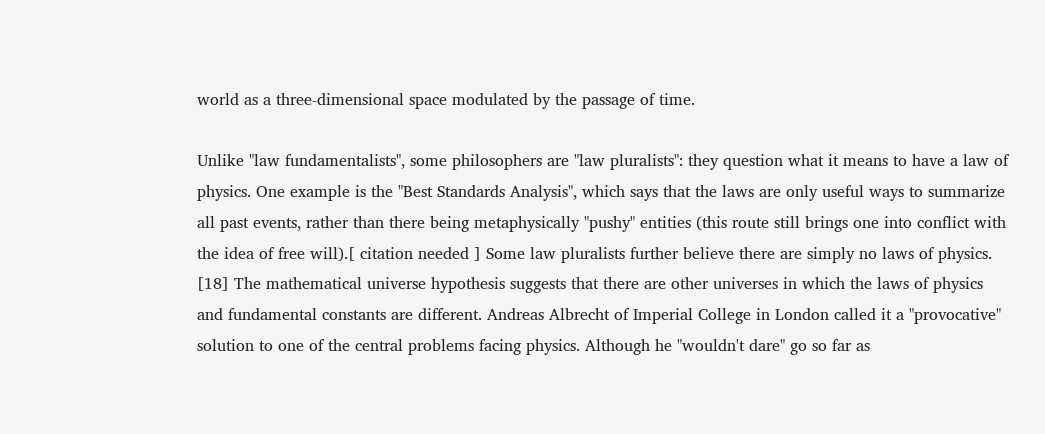world as a three-dimensional space modulated by the passage of time.

Unlike "law fundamentalists", some philosophers are "law pluralists": they question what it means to have a law of physics. One example is the "Best Standards Analysis", which says that the laws are only useful ways to summarize all past events, rather than there being metaphysically "pushy" entities (this route still brings one into conflict with the idea of free will).[ citation needed ] Some law pluralists further believe there are simply no laws of physics. [18] The mathematical universe hypothesis suggests that there are other universes in which the laws of physics and fundamental constants are different. Andreas Albrecht of Imperial College in London called it a "provocative" solution to one of the central problems facing physics. Although he "wouldn't dare" go so far as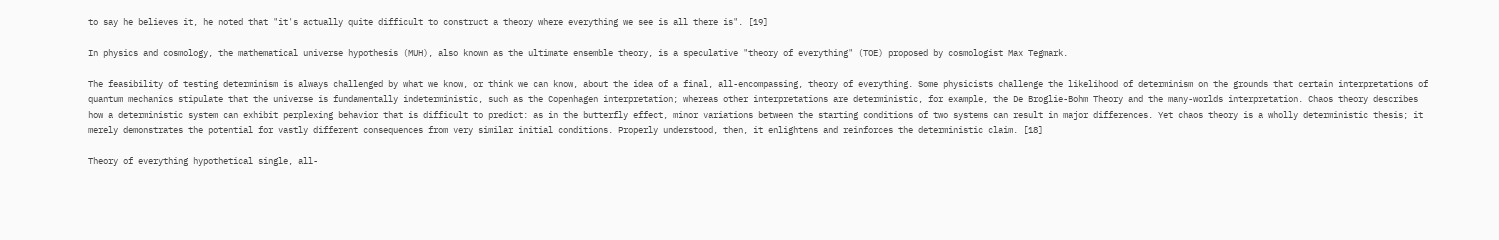to say he believes it, he noted that "it's actually quite difficult to construct a theory where everything we see is all there is". [19]

In physics and cosmology, the mathematical universe hypothesis (MUH), also known as the ultimate ensemble theory, is a speculative "theory of everything" (TOE) proposed by cosmologist Max Tegmark.

The feasibility of testing determinism is always challenged by what we know, or think we can know, about the idea of a final, all-encompassing, theory of everything. Some physicists challenge the likelihood of determinism on the grounds that certain interpretations of quantum mechanics stipulate that the universe is fundamentally indeterministic, such as the Copenhagen interpretation; whereas other interpretations are deterministic, for example, the De Broglie-Bohm Theory and the many-worlds interpretation. Chaos theory describes how a deterministic system can exhibit perplexing behavior that is difficult to predict: as in the butterfly effect, minor variations between the starting conditions of two systems can result in major differences. Yet chaos theory is a wholly deterministic thesis; it merely demonstrates the potential for vastly different consequences from very similar initial conditions. Properly understood, then, it enlightens and reinforces the deterministic claim. [18]

Theory of everything hypothetical single, all-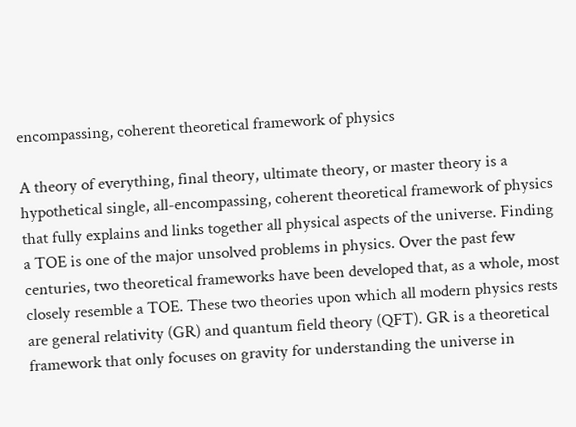encompassing, coherent theoretical framework of physics

A theory of everything, final theory, ultimate theory, or master theory is a hypothetical single, all-encompassing, coherent theoretical framework of physics that fully explains and links together all physical aspects of the universe. Finding a TOE is one of the major unsolved problems in physics. Over the past few centuries, two theoretical frameworks have been developed that, as a whole, most closely resemble a TOE. These two theories upon which all modern physics rests are general relativity (GR) and quantum field theory (QFT). GR is a theoretical framework that only focuses on gravity for understanding the universe in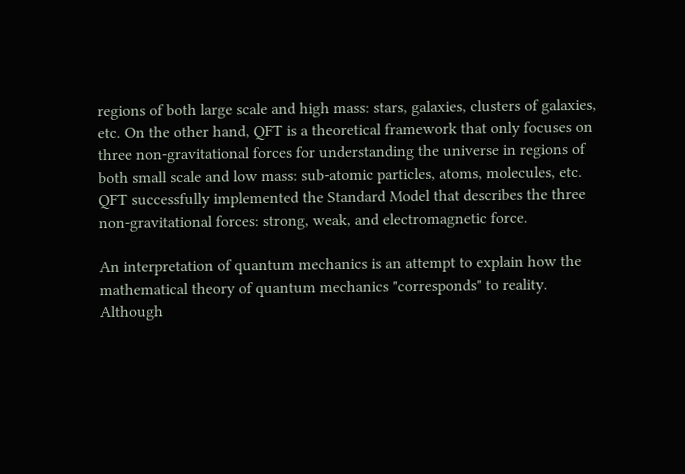regions of both large scale and high mass: stars, galaxies, clusters of galaxies, etc. On the other hand, QFT is a theoretical framework that only focuses on three non-gravitational forces for understanding the universe in regions of both small scale and low mass: sub-atomic particles, atoms, molecules, etc. QFT successfully implemented the Standard Model that describes the three non-gravitational forces: strong, weak, and electromagnetic force.

An interpretation of quantum mechanics is an attempt to explain how the mathematical theory of quantum mechanics "corresponds" to reality. Although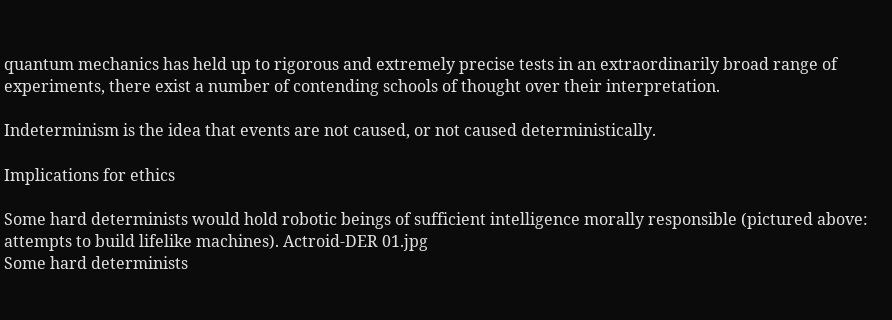quantum mechanics has held up to rigorous and extremely precise tests in an extraordinarily broad range of experiments, there exist a number of contending schools of thought over their interpretation.

Indeterminism is the idea that events are not caused, or not caused deterministically.

Implications for ethics

Some hard determinists would hold robotic beings of sufficient intelligence morally responsible (pictured above: attempts to build lifelike machines). Actroid-DER 01.jpg
Some hard determinists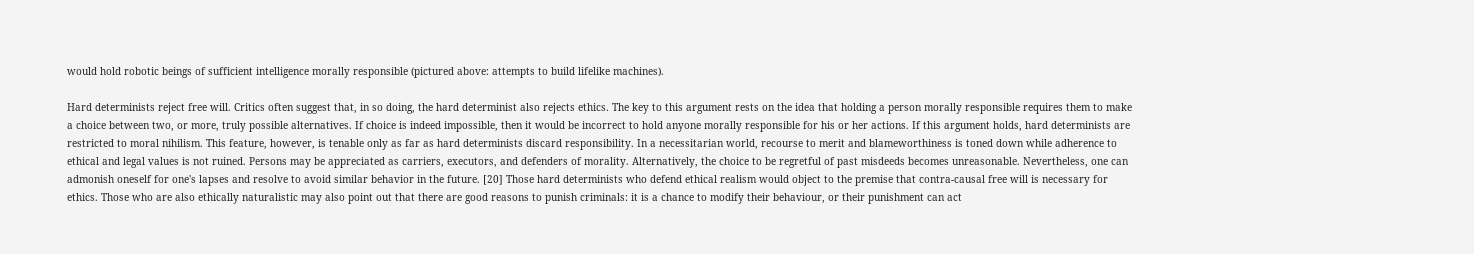would hold robotic beings of sufficient intelligence morally responsible (pictured above: attempts to build lifelike machines).

Hard determinists reject free will. Critics often suggest that, in so doing, the hard determinist also rejects ethics. The key to this argument rests on the idea that holding a person morally responsible requires them to make a choice between two, or more, truly possible alternatives. If choice is indeed impossible, then it would be incorrect to hold anyone morally responsible for his or her actions. If this argument holds, hard determinists are restricted to moral nihilism. This feature, however, is tenable only as far as hard determinists discard responsibility. In a necessitarian world, recourse to merit and blameworthiness is toned down while adherence to ethical and legal values is not ruined. Persons may be appreciated as carriers, executors, and defenders of morality. Alternatively, the choice to be regretful of past misdeeds becomes unreasonable. Nevertheless, one can admonish oneself for one's lapses and resolve to avoid similar behavior in the future. [20] Those hard determinists who defend ethical realism would object to the premise that contra-causal free will is necessary for ethics. Those who are also ethically naturalistic may also point out that there are good reasons to punish criminals: it is a chance to modify their behaviour, or their punishment can act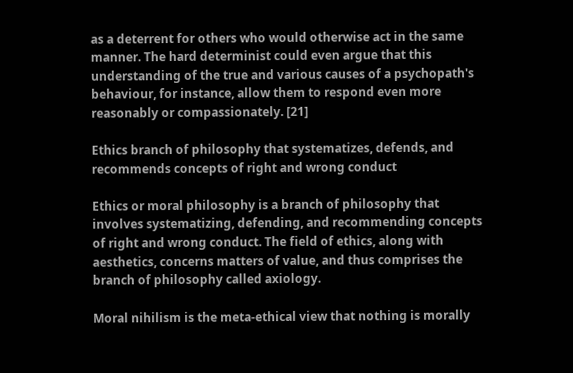as a deterrent for others who would otherwise act in the same manner. The hard determinist could even argue that this understanding of the true and various causes of a psychopath's behaviour, for instance, allow them to respond even more reasonably or compassionately. [21]

Ethics branch of philosophy that systematizes, defends, and recommends concepts of right and wrong conduct

Ethics or moral philosophy is a branch of philosophy that involves systematizing, defending, and recommending concepts of right and wrong conduct. The field of ethics, along with aesthetics, concerns matters of value, and thus comprises the branch of philosophy called axiology.

Moral nihilism is the meta-ethical view that nothing is morally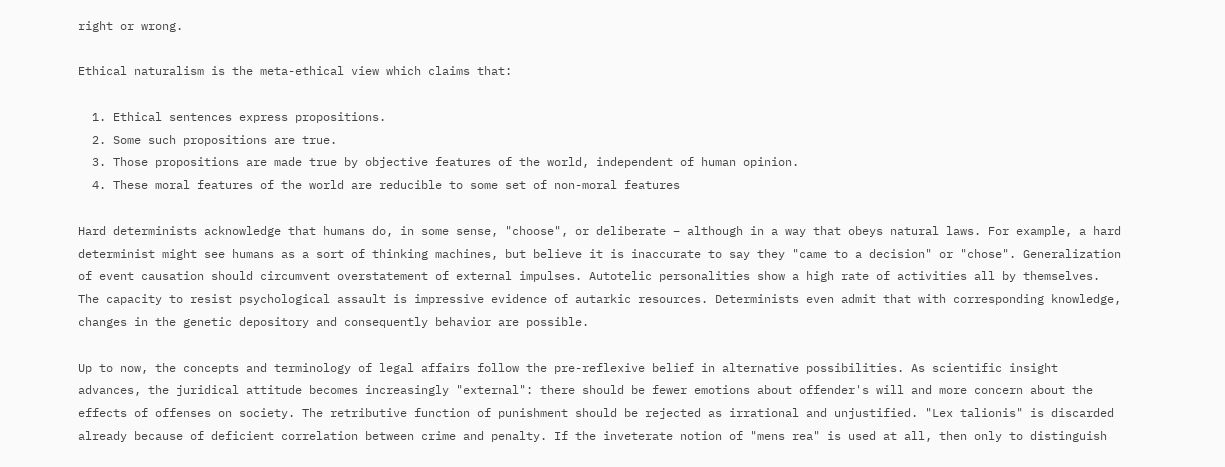right or wrong.

Ethical naturalism is the meta-ethical view which claims that:

  1. Ethical sentences express propositions.
  2. Some such propositions are true.
  3. Those propositions are made true by objective features of the world, independent of human opinion.
  4. These moral features of the world are reducible to some set of non-moral features

Hard determinists acknowledge that humans do, in some sense, "choose", or deliberate – although in a way that obeys natural laws. For example, a hard determinist might see humans as a sort of thinking machines, but believe it is inaccurate to say they "came to a decision" or "chose". Generalization of event causation should circumvent overstatement of external impulses. Autotelic personalities show a high rate of activities all by themselves. The capacity to resist psychological assault is impressive evidence of autarkic resources. Determinists even admit that with corresponding knowledge, changes in the genetic depository and consequently behavior are possible.

Up to now, the concepts and terminology of legal affairs follow the pre-reflexive belief in alternative possibilities. As scientific insight advances, the juridical attitude becomes increasingly "external": there should be fewer emotions about offender's will and more concern about the effects of offenses on society. The retributive function of punishment should be rejected as irrational and unjustified. "Lex talionis" is discarded already because of deficient correlation between crime and penalty. If the inveterate notion of "mens rea" is used at all, then only to distinguish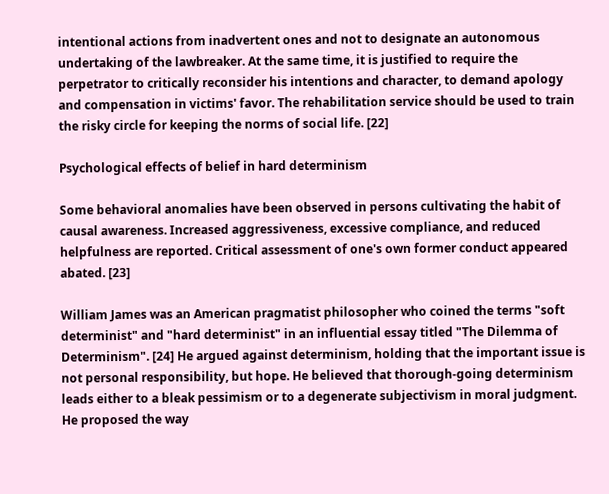intentional actions from inadvertent ones and not to designate an autonomous undertaking of the lawbreaker. At the same time, it is justified to require the perpetrator to critically reconsider his intentions and character, to demand apology and compensation in victims' favor. The rehabilitation service should be used to train the risky circle for keeping the norms of social life. [22]

Psychological effects of belief in hard determinism

Some behavioral anomalies have been observed in persons cultivating the habit of causal awareness. Increased aggressiveness, excessive compliance, and reduced helpfulness are reported. Critical assessment of one's own former conduct appeared abated. [23]

William James was an American pragmatist philosopher who coined the terms "soft determinist" and "hard determinist" in an influential essay titled "The Dilemma of Determinism". [24] He argued against determinism, holding that the important issue is not personal responsibility, but hope. He believed that thorough-going determinism leads either to a bleak pessimism or to a degenerate subjectivism in moral judgment. He proposed the way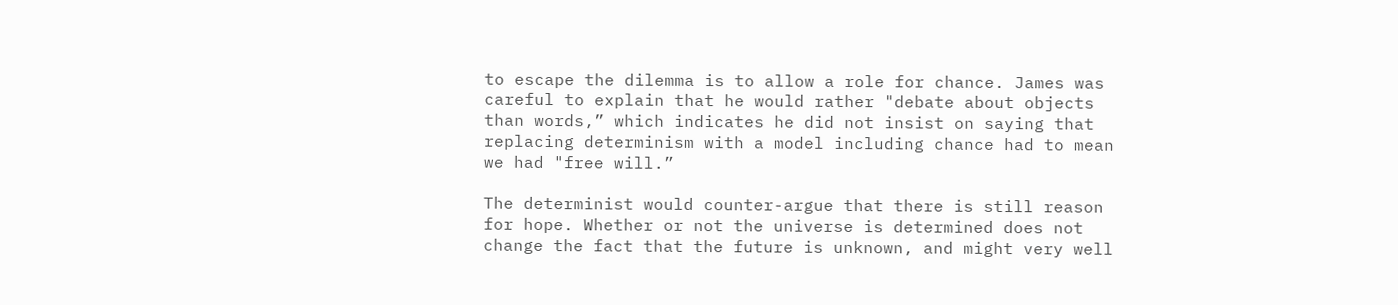to escape the dilemma is to allow a role for chance. James was careful to explain that he would rather "debate about objects than words,” which indicates he did not insist on saying that replacing determinism with a model including chance had to mean we had "free will.”

The determinist would counter-argue that there is still reason for hope. Whether or not the universe is determined does not change the fact that the future is unknown, and might very well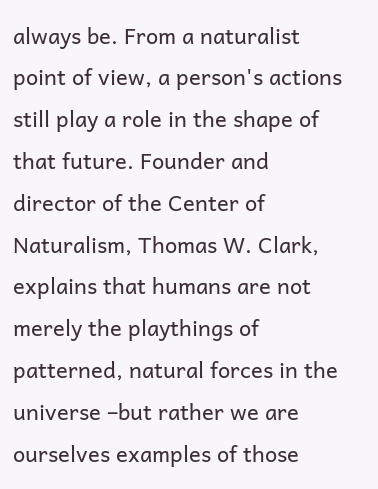always be. From a naturalist point of view, a person's actions still play a role in the shape of that future. Founder and director of the Center of Naturalism, Thomas W. Clark, explains that humans are not merely the playthings of patterned, natural forces in the universe –but rather we are ourselves examples of those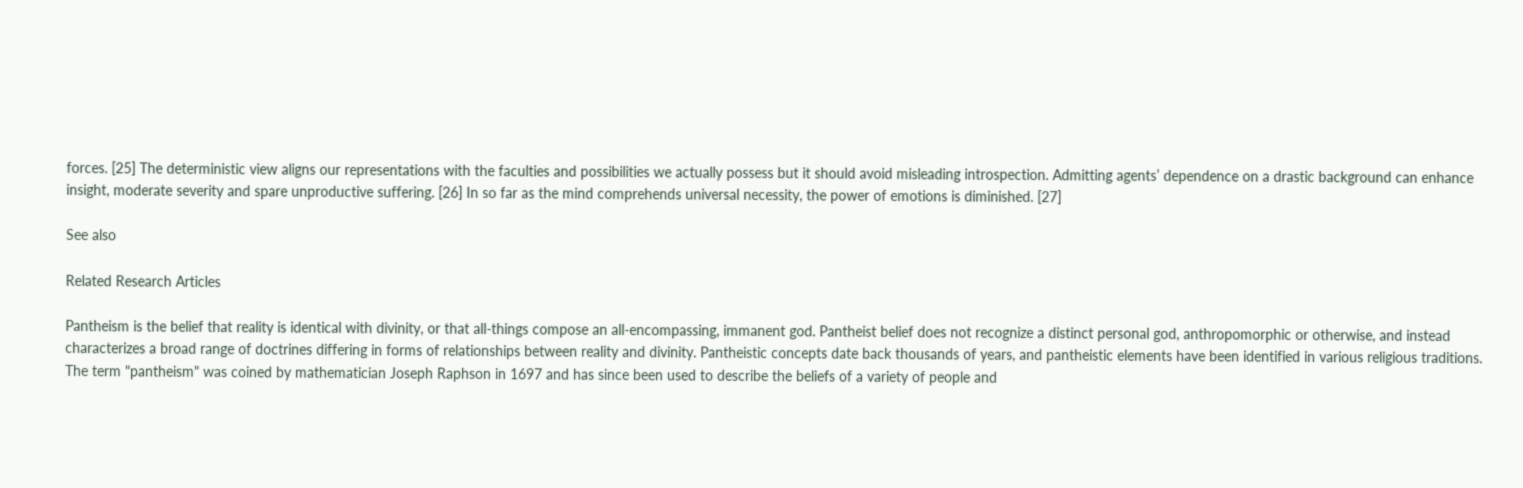forces. [25] The deterministic view aligns our representations with the faculties and possibilities we actually possess but it should avoid misleading introspection. Admitting agents’ dependence on a drastic background can enhance insight, moderate severity and spare unproductive suffering. [26] In so far as the mind comprehends universal necessity, the power of emotions is diminished. [27]

See also

Related Research Articles

Pantheism is the belief that reality is identical with divinity, or that all-things compose an all-encompassing, immanent god. Pantheist belief does not recognize a distinct personal god, anthropomorphic or otherwise, and instead characterizes a broad range of doctrines differing in forms of relationships between reality and divinity. Pantheistic concepts date back thousands of years, and pantheistic elements have been identified in various religious traditions. The term "pantheism" was coined by mathematician Joseph Raphson in 1697 and has since been used to describe the beliefs of a variety of people and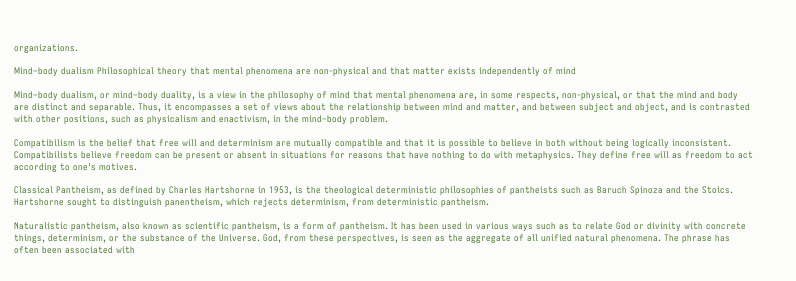organizations.

Mind–body dualism Philosophical theory that mental phenomena are non-physical and that matter exists independently of mind

Mind–body dualism, or mind–body duality, is a view in the philosophy of mind that mental phenomena are, in some respects, non-physical, or that the mind and body are distinct and separable. Thus, it encompasses a set of views about the relationship between mind and matter, and between subject and object, and is contrasted with other positions, such as physicalism and enactivism, in the mind–body problem.

Compatibilism is the belief that free will and determinism are mutually compatible and that it is possible to believe in both without being logically inconsistent. Compatibilists believe freedom can be present or absent in situations for reasons that have nothing to do with metaphysics. They define free will as freedom to act according to one's motives.

Classical Pantheism, as defined by Charles Hartshorne in 1953, is the theological deterministic philosophies of pantheists such as Baruch Spinoza and the Stoics. Hartshorne sought to distinguish panentheism, which rejects determinism, from deterministic pantheism.

Naturalistic pantheism, also known as scientific pantheism, is a form of pantheism. It has been used in various ways such as to relate God or divinity with concrete things, determinism, or the substance of the Universe. God, from these perspectives, is seen as the aggregate of all unified natural phenomena. The phrase has often been associated with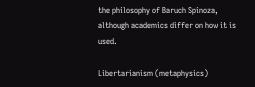the philosophy of Baruch Spinoza, although academics differ on how it is used.

Libertarianism (metaphysics)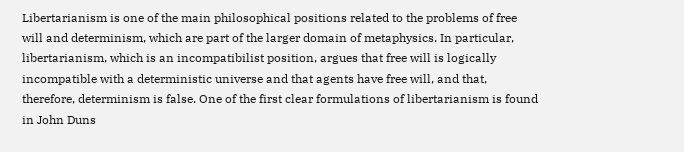Libertarianism is one of the main philosophical positions related to the problems of free will and determinism, which are part of the larger domain of metaphysics. In particular, libertarianism, which is an incompatibilist position, argues that free will is logically incompatible with a deterministic universe and that agents have free will, and that, therefore, determinism is false. One of the first clear formulations of libertarianism is found in John Duns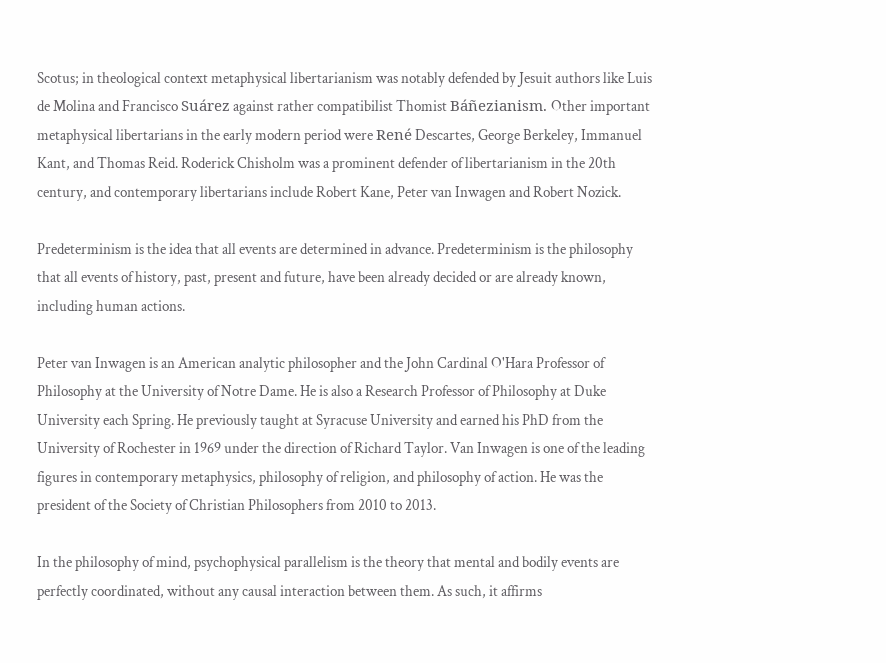Scotus; in theological context metaphysical libertarianism was notably defended by Jesuit authors like Luis de Molina and Francisco Suárez against rather compatibilist Thomist Báñezianism. Other important metaphysical libertarians in the early modern period were René Descartes, George Berkeley, Immanuel Kant, and Thomas Reid. Roderick Chisholm was a prominent defender of libertarianism in the 20th century, and contemporary libertarians include Robert Kane, Peter van Inwagen and Robert Nozick.

Predeterminism is the idea that all events are determined in advance. Predeterminism is the philosophy that all events of history, past, present and future, have been already decided or are already known, including human actions.

Peter van Inwagen is an American analytic philosopher and the John Cardinal O'Hara Professor of Philosophy at the University of Notre Dame. He is also a Research Professor of Philosophy at Duke University each Spring. He previously taught at Syracuse University and earned his PhD from the University of Rochester in 1969 under the direction of Richard Taylor. Van Inwagen is one of the leading figures in contemporary metaphysics, philosophy of religion, and philosophy of action. He was the president of the Society of Christian Philosophers from 2010 to 2013.

In the philosophy of mind, psychophysical parallelism is the theory that mental and bodily events are perfectly coordinated, without any causal interaction between them. As such, it affirms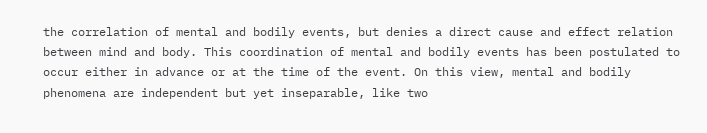the correlation of mental and bodily events, but denies a direct cause and effect relation between mind and body. This coordination of mental and bodily events has been postulated to occur either in advance or at the time of the event. On this view, mental and bodily phenomena are independent but yet inseparable, like two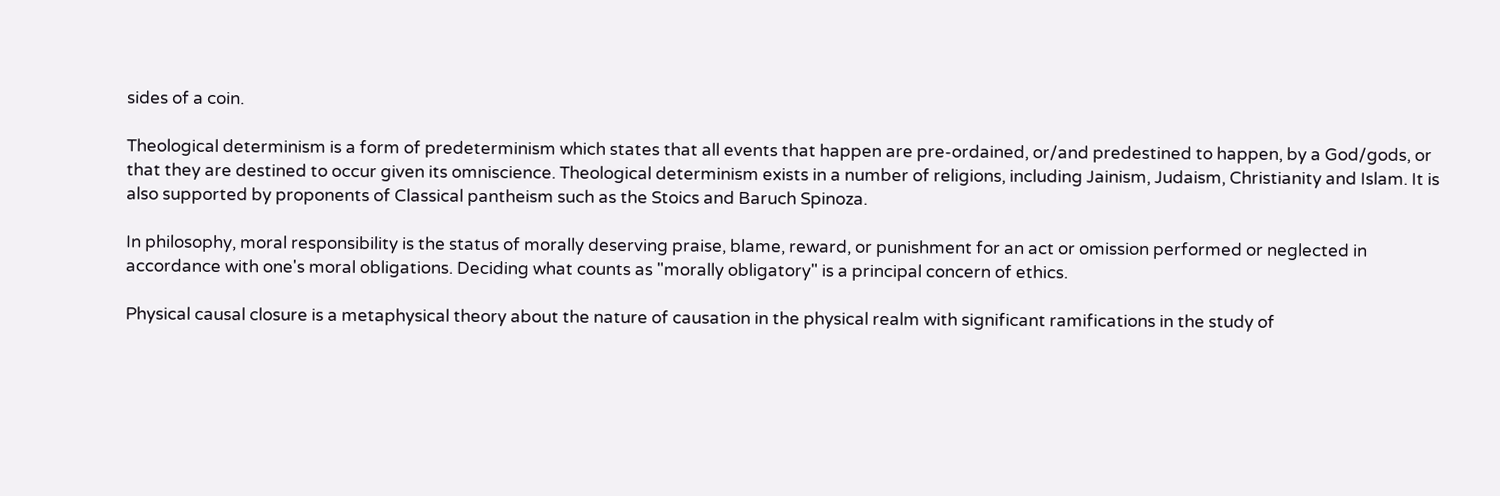sides of a coin.

Theological determinism is a form of predeterminism which states that all events that happen are pre-ordained, or/and predestined to happen, by a God/gods, or that they are destined to occur given its omniscience. Theological determinism exists in a number of religions, including Jainism, Judaism, Christianity and Islam. It is also supported by proponents of Classical pantheism such as the Stoics and Baruch Spinoza.

In philosophy, moral responsibility is the status of morally deserving praise, blame, reward, or punishment for an act or omission performed or neglected in accordance with one's moral obligations. Deciding what counts as "morally obligatory" is a principal concern of ethics.

Physical causal closure is a metaphysical theory about the nature of causation in the physical realm with significant ramifications in the study of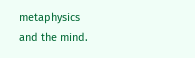metaphysics and the mind.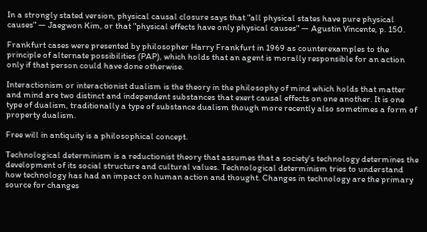In a strongly stated version, physical causal closure says that "all physical states have pure physical causes" — Jaegwon Kim, or that "physical effects have only physical causes" — Agustin Vincente, p. 150.

Frankfurt cases were presented by philosopher Harry Frankfurt in 1969 as counterexamples to the principle of alternate possibilities (PAP), which holds that an agent is morally responsible for an action only if that person could have done otherwise.

Interactionism or interactionist dualism is the theory in the philosophy of mind which holds that matter and mind are two distinct and independent substances that exert causal effects on one another. It is one type of dualism, traditionally a type of substance dualism though more recently also sometimes a form of property dualism.

Free will in antiquity is a philosophical concept.

Technological determinism is a reductionist theory that assumes that a society's technology determines the development of its social structure and cultural values. Technological determinism tries to understand how technology has had an impact on human action and thought. Changes in technology are the primary source for changes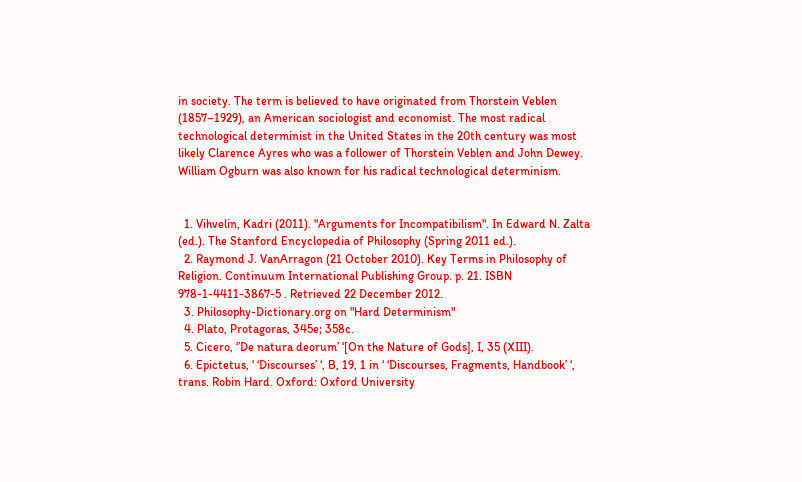in society. The term is believed to have originated from Thorstein Veblen (1857–1929), an American sociologist and economist. The most radical technological determinist in the United States in the 20th century was most likely Clarence Ayres who was a follower of Thorstein Veblen and John Dewey. William Ogburn was also known for his radical technological determinism.


  1. Vihvelin, Kadri (2011). "Arguments for Incompatibilism". In Edward N. Zalta (ed.). The Stanford Encyclopedia of Philosophy (Spring 2011 ed.).
  2. Raymond J. VanArragon (21 October 2010). Key Terms in Philosophy of Religion. Continuum International Publishing Group. p. 21. ISBN   978-1-4411-3867-5 . Retrieved 22 December 2012.
  3. Philosophy-Dictionary.org on "Hard Determinism"
  4. Plato, Protagoras, 345e; 358c.
  5. Cicero, ‘’De natura deorum’ ‘[On the Nature of Gods], I, 35 (XIII).
  6. Epictetus, ‘ ‘Discourses’ ‘, B, 19, 1 in ‘ ‘Discourses, Fragments, Handbook’ ‘, trans. Robin Hard. Oxford: Oxford University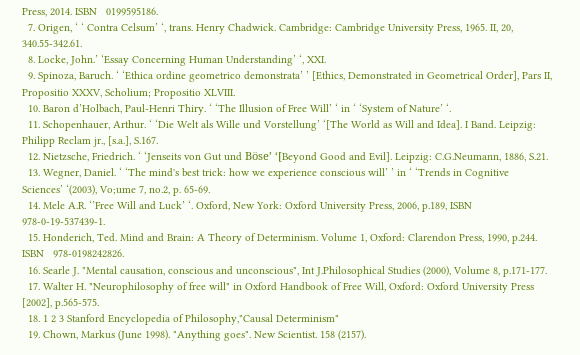Press, 2014. ISBN   0199595186.
  7. Origen, ‘ ‘ Contra Celsum’ ‘, trans. Henry Chadwick. Cambridge: Cambridge University Press, 1965. II, 20, 340.55-342.61.
  8. Locke, John.’ ‘Essay Concerning Human Understanding’ ‘, XXI.
  9. Spinoza, Baruch. ‘ ‘Ethica ordine geometrico demonstrata’ ’ [Ethics, Demonstrated in Geometrical Order], Pars II, Propositio XXXV, Scholium; Propositio XLVIII.
  10. Baron d’Holbach, Paul-Henri Thiry. ‘ ‘The Illusion of Free Will’ ‘ in ‘ ‘System of Nature’ ‘.
  11. Schopenhauer, Arthur. ‘ ‘Die Welt als Wille und Vorstellung’ ‘[The World as Will and Idea]. I Band. Leipzig: Philipp Reclam jr., [s.a.], S.167.
  12. Nietzsche, Friedrich. ‘ ‘Jenseits von Gut und Böse’ ‘[Beyond Good and Evil]. Leipzig: C.G.Neumann, 1886, S.21.
  13. Wegner, Daniel. ‘ ‘The mind's best trick: how we experience conscious will’ ’ in ‘ ‘Trends in Cognitive Sciences’ ‘(2003), Vo;ume 7, no.2, p. 65-69.
  14. Mele A.R. ‘’Free Will and Luck’ ‘. Oxford, New York: Oxford University Press, 2006, p.189, ISBN   978-0-19-537439-1.
  15. Honderich, Ted. Mind and Brain: A Theory of Determinism. Volume 1, Oxford: Clarendon Press, 1990, p.244. ISBN   978-0198242826.
  16. Searle J. "Mental causation, conscious and unconscious", Int J.Philosophical Studies (2000), Volume 8, p.171-177.
  17. Walter H. "Neurophilosophy of free will" in Oxford Handbook of Free Will, Oxford: Oxford University Press [2002], p.565-575.
  18. 1 2 3 Stanford Encyclopedia of Philosophy,"Causal Determinism"
  19. Chown, Markus (June 1998). "Anything goes". New Scientist. 158 (2157).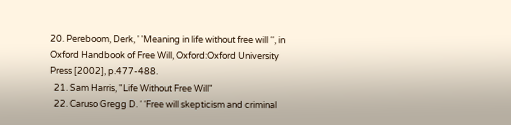20. Pereboom, Derk, ' 'Meaning in life without free will ‘‘, in Oxford Handbook of Free Will, Oxford:Oxford University Press [2002], p.477-488.
  21. Sam Harris, "Life Without Free Will"
  22. Caruso Gregg D. ‘ ‘Free will skepticism and criminal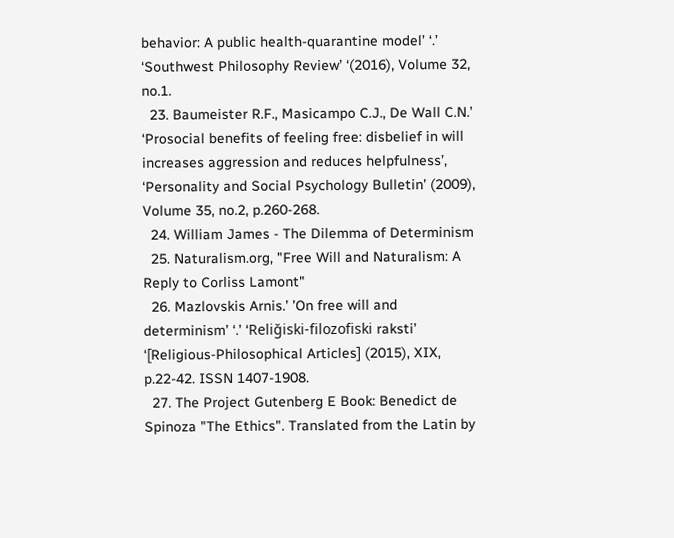behavior: A public health-quarantine model’ ‘.’ ‘Southwest Philosophy Review’ ‘(2016), Volume 32, no.1.
  23. Baumeister R.F., Masicampo C.J., De Wall C.N.’ ‘Prosocial benefits of feeling free: disbelief in will increases aggression and reduces helpfulness’, ‘Personality and Social Psychology Bulletin’ (2009), Volume 35, no.2, p.260-268.
  24. William James - The Dilemma of Determinism
  25. Naturalism.org, "Free Will and Naturalism: A Reply to Corliss Lamont"
  26. Mazlovskis Arnis.’ ’On free will and determinism’ ‘.’ ‘Reliğiski-filozofiski raksti’ ‘[Religious-Philosophical Articles] (2015), XIX, p.22-42. ISSN 1407-1908.
  27. The Project Gutenberg E Book: Benedict de Spinoza "The Ethics". Translated from the Latin by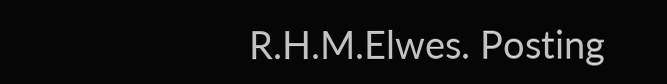R.H.M.Elwes. Posting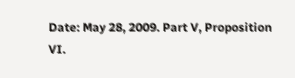Date: May 28, 2009. Part V, Proposition VI.